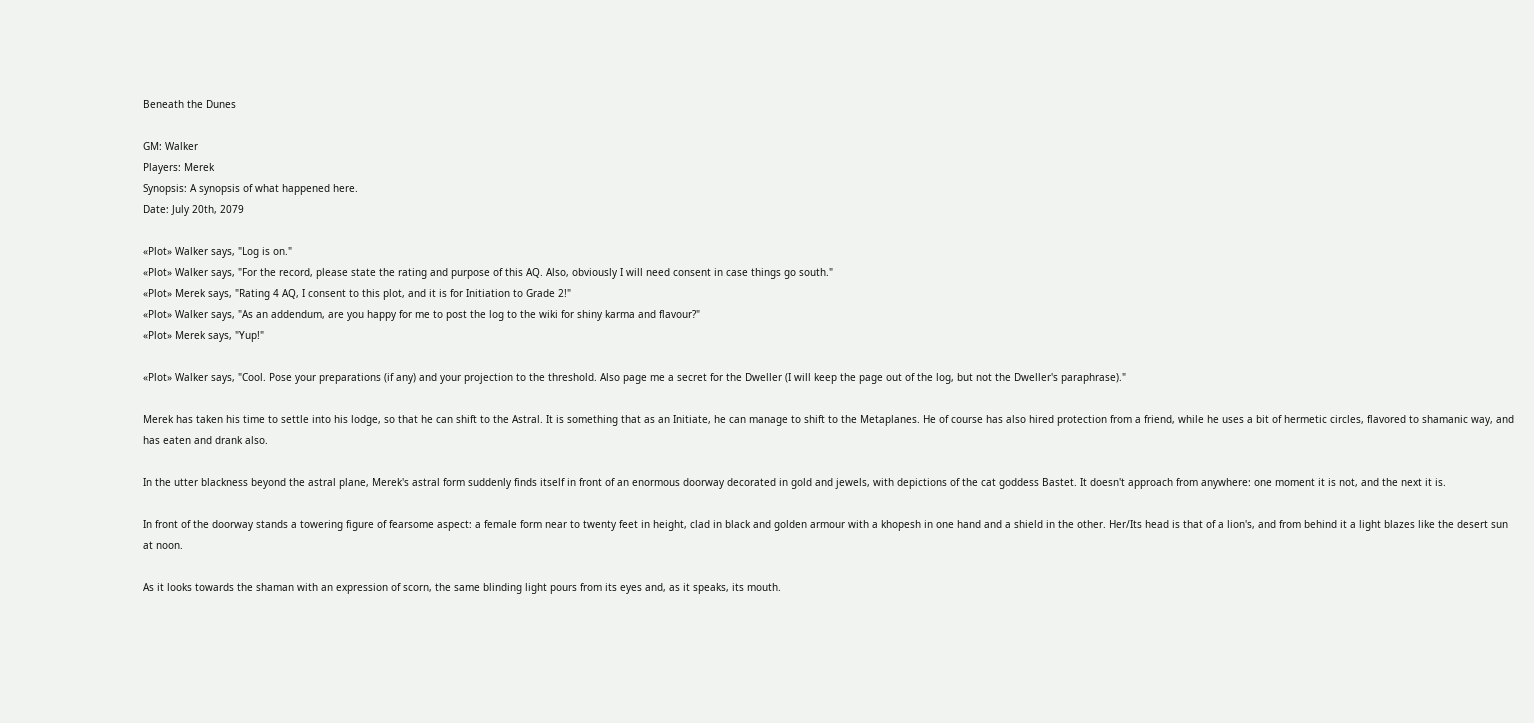Beneath the Dunes

GM: Walker
Players: Merek
Synopsis: A synopsis of what happened here.
Date: July 20th, 2079

«Plot» Walker says, "Log is on."
«Plot» Walker says, "For the record, please state the rating and purpose of this AQ. Also, obviously I will need consent in case things go south."
«Plot» Merek says, "Rating 4 AQ, I consent to this plot, and it is for Initiation to Grade 2!"
«Plot» Walker says, "As an addendum, are you happy for me to post the log to the wiki for shiny karma and flavour?"
«Plot» Merek says, "Yup!"

«Plot» Walker says, "Cool. Pose your preparations (if any) and your projection to the threshold. Also page me a secret for the Dweller (I will keep the page out of the log, but not the Dweller's paraphrase)."

Merek has taken his time to settle into his lodge, so that he can shift to the Astral. It is something that as an Initiate, he can manage to shift to the Metaplanes. He of course has also hired protection from a friend, while he uses a bit of hermetic circles, flavored to shamanic way, and has eaten and drank also.

In the utter blackness beyond the astral plane, Merek's astral form suddenly finds itself in front of an enormous doorway decorated in gold and jewels, with depictions of the cat goddess Bastet. It doesn't approach from anywhere: one moment it is not, and the next it is.

In front of the doorway stands a towering figure of fearsome aspect: a female form near to twenty feet in height, clad in black and golden armour with a khopesh in one hand and a shield in the other. Her/Its head is that of a lion's, and from behind it a light blazes like the desert sun at noon.

As it looks towards the shaman with an expression of scorn, the same blinding light pours from its eyes and, as it speaks, its mouth.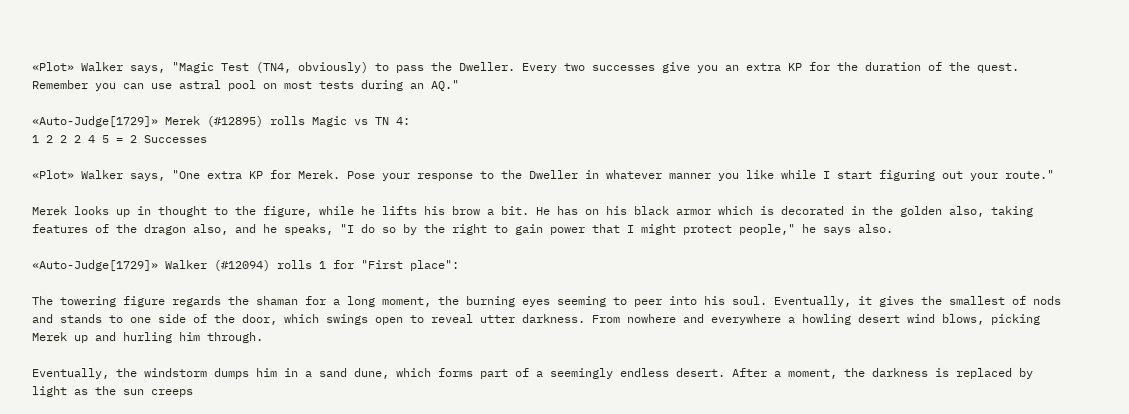«Plot» Walker says, "Magic Test (TN4, obviously) to pass the Dweller. Every two successes give you an extra KP for the duration of the quest. Remember you can use astral pool on most tests during an AQ."

«Auto-Judge[1729]» Merek (#12895) rolls Magic vs TN 4:
1 2 2 2 4 5 = 2 Successes

«Plot» Walker says, "One extra KP for Merek. Pose your response to the Dweller in whatever manner you like while I start figuring out your route."

Merek looks up in thought to the figure, while he lifts his brow a bit. He has on his black armor which is decorated in the golden also, taking features of the dragon also, and he speaks, "I do so by the right to gain power that I might protect people," he says also.

«Auto-Judge[1729]» Walker (#12094) rolls 1 for "First place":

The towering figure regards the shaman for a long moment, the burning eyes seeming to peer into his soul. Eventually, it gives the smallest of nods and stands to one side of the door, which swings open to reveal utter darkness. From nowhere and everywhere a howling desert wind blows, picking Merek up and hurling him through.

Eventually, the windstorm dumps him in a sand dune, which forms part of a seemingly endless desert. After a moment, the darkness is replaced by light as the sun creeps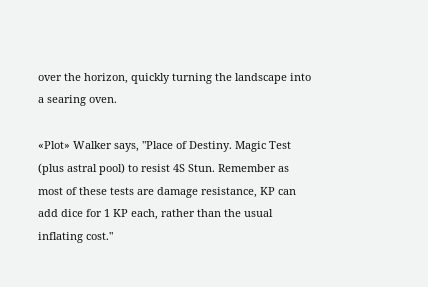over the horizon, quickly turning the landscape into a searing oven.

«Plot» Walker says, "Place of Destiny. Magic Test (plus astral pool) to resist 4S Stun. Remember as most of these tests are damage resistance, KP can add dice for 1 KP each, rather than the usual inflating cost."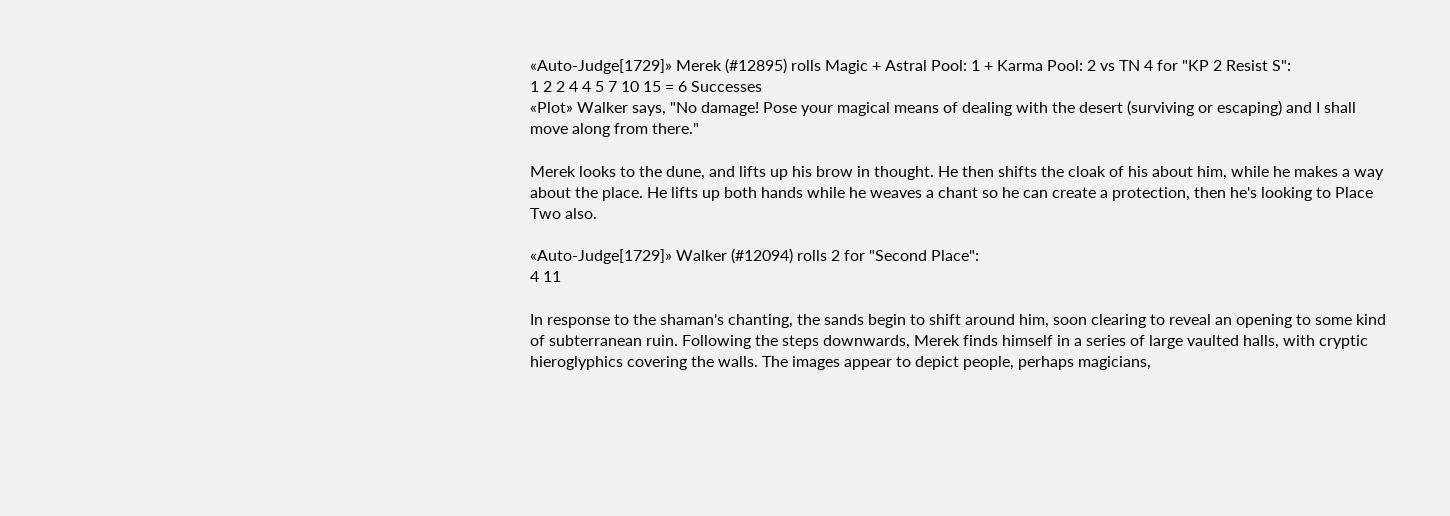«Auto-Judge[1729]» Merek (#12895) rolls Magic + Astral Pool: 1 + Karma Pool: 2 vs TN 4 for "KP 2 Resist S":
1 2 2 4 4 5 7 10 15 = 6 Successes
«Plot» Walker says, "No damage! Pose your magical means of dealing with the desert (surviving or escaping) and I shall move along from there."

Merek looks to the dune, and lifts up his brow in thought. He then shifts the cloak of his about him, while he makes a way about the place. He lifts up both hands while he weaves a chant so he can create a protection, then he's looking to Place Two also.

«Auto-Judge[1729]» Walker (#12094) rolls 2 for "Second Place":
4 11

In response to the shaman's chanting, the sands begin to shift around him, soon clearing to reveal an opening to some kind of subterranean ruin. Following the steps downwards, Merek finds himself in a series of large vaulted halls, with cryptic hieroglyphics covering the walls. The images appear to depict people, perhaps magicians,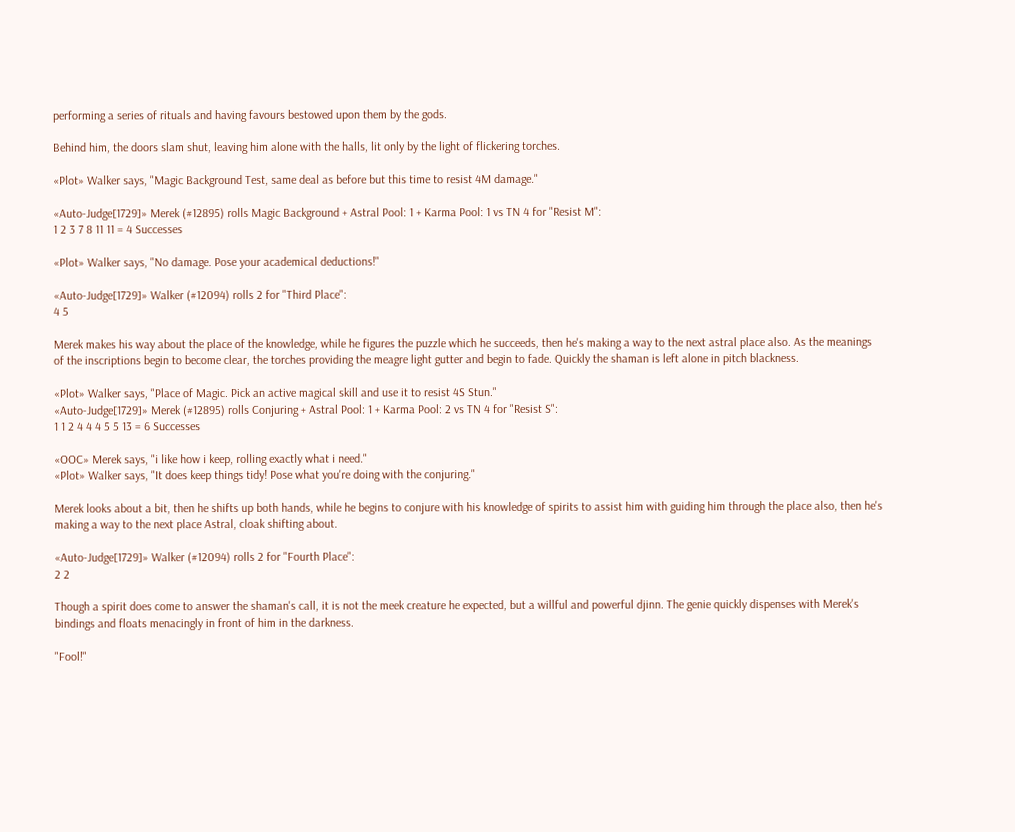performing a series of rituals and having favours bestowed upon them by the gods.

Behind him, the doors slam shut, leaving him alone with the halls, lit only by the light of flickering torches.

«Plot» Walker says, "Magic Background Test, same deal as before but this time to resist 4M damage."

«Auto-Judge[1729]» Merek (#12895) rolls Magic Background + Astral Pool: 1 + Karma Pool: 1 vs TN 4 for "Resist M":
1 2 3 7 8 11 11 = 4 Successes

«Plot» Walker says, "No damage. Pose your academical deductions!"

«Auto-Judge[1729]» Walker (#12094) rolls 2 for "Third Place":
4 5

Merek makes his way about the place of the knowledge, while he figures the puzzle which he succeeds, then he's making a way to the next astral place also. As the meanings of the inscriptions begin to become clear, the torches providing the meagre light gutter and begin to fade. Quickly the shaman is left alone in pitch blackness.

«Plot» Walker says, "Place of Magic. Pick an active magical skill and use it to resist 4S Stun."
«Auto-Judge[1729]» Merek (#12895) rolls Conjuring + Astral Pool: 1 + Karma Pool: 2 vs TN 4 for "Resist S":
1 1 2 4 4 4 5 5 13 = 6 Successes

«OOC» Merek says, "i like how i keep, rolling exactly what i need."
«Plot» Walker says, "It does keep things tidy! Pose what you're doing with the conjuring."

Merek looks about a bit, then he shifts up both hands, while he begins to conjure with his knowledge of spirits to assist him with guiding him through the place also, then he's making a way to the next place Astral, cloak shifting about.

«Auto-Judge[1729]» Walker (#12094) rolls 2 for "Fourth Place":
2 2

Though a spirit does come to answer the shaman's call, it is not the meek creature he expected, but a willful and powerful djinn. The genie quickly dispenses with Merek's bindings and floats menacingly in front of him in the darkness.

"Fool!"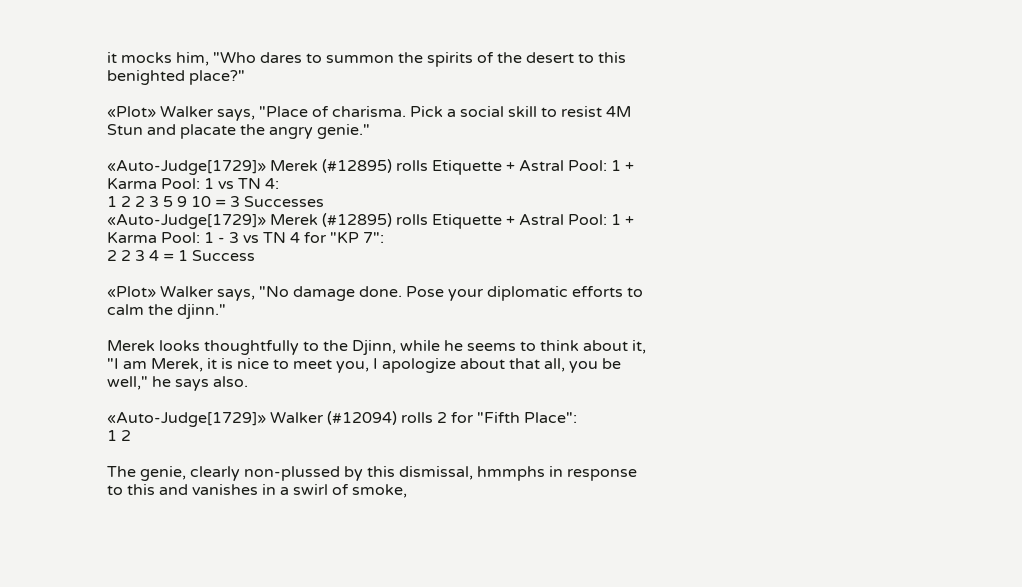it mocks him, "Who dares to summon the spirits of the desert to this benighted place?"

«Plot» Walker says, "Place of charisma. Pick a social skill to resist 4M Stun and placate the angry genie."

«Auto-Judge[1729]» Merek (#12895) rolls Etiquette + Astral Pool: 1 + Karma Pool: 1 vs TN 4:
1 2 2 3 5 9 10 = 3 Successes
«Auto-Judge[1729]» Merek (#12895) rolls Etiquette + Astral Pool: 1 + Karma Pool: 1 - 3 vs TN 4 for "KP 7":
2 2 3 4 = 1 Success

«Plot» Walker says, "No damage done. Pose your diplomatic efforts to calm the djinn."

Merek looks thoughtfully to the Djinn, while he seems to think about it, "I am Merek, it is nice to meet you, I apologize about that all, you be well," he says also.

«Auto-Judge[1729]» Walker (#12094) rolls 2 for "Fifth Place":
1 2

The genie, clearly non-plussed by this dismissal, hmmphs in response to this and vanishes in a swirl of smoke,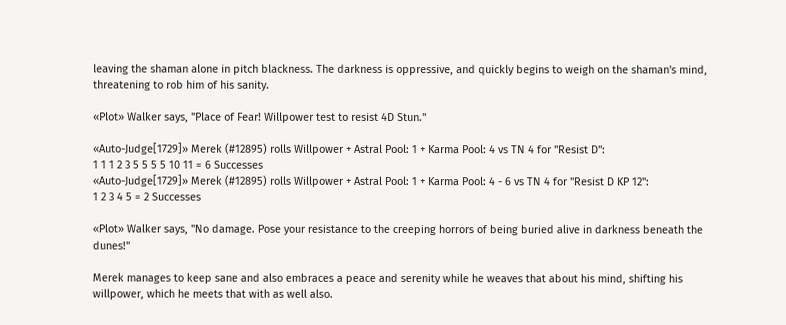leaving the shaman alone in pitch blackness. The darkness is oppressive, and quickly begins to weigh on the shaman's mind, threatening to rob him of his sanity.

«Plot» Walker says, "Place of Fear! Willpower test to resist 4D Stun."

«Auto-Judge[1729]» Merek (#12895) rolls Willpower + Astral Pool: 1 + Karma Pool: 4 vs TN 4 for "Resist D":
1 1 1 2 3 5 5 5 5 10 11 = 6 Successes
«Auto-Judge[1729]» Merek (#12895) rolls Willpower + Astral Pool: 1 + Karma Pool: 4 - 6 vs TN 4 for "Resist D KP 12":
1 2 3 4 5 = 2 Successes

«Plot» Walker says, "No damage. Pose your resistance to the creeping horrors of being buried alive in darkness beneath the dunes!"

Merek manages to keep sane and also embraces a peace and serenity while he weaves that about his mind, shifting his willpower, which he meets that with as well also.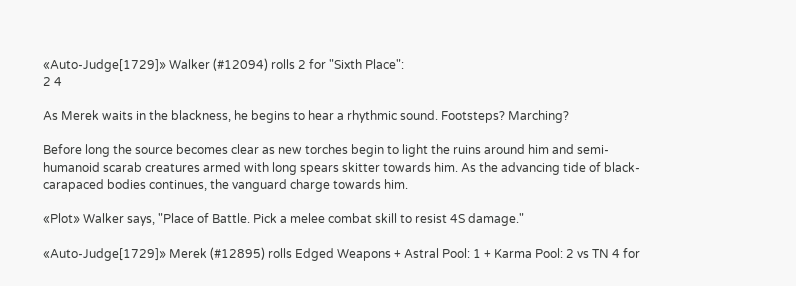«Auto-Judge[1729]» Walker (#12094) rolls 2 for "Sixth Place":
2 4

As Merek waits in the blackness, he begins to hear a rhythmic sound. Footsteps? Marching?

Before long the source becomes clear as new torches begin to light the ruins around him and semi-humanoid scarab creatures armed with long spears skitter towards him. As the advancing tide of black-carapaced bodies continues, the vanguard charge towards him.

«Plot» Walker says, "Place of Battle. Pick a melee combat skill to resist 4S damage."

«Auto-Judge[1729]» Merek (#12895) rolls Edged Weapons + Astral Pool: 1 + Karma Pool: 2 vs TN 4 for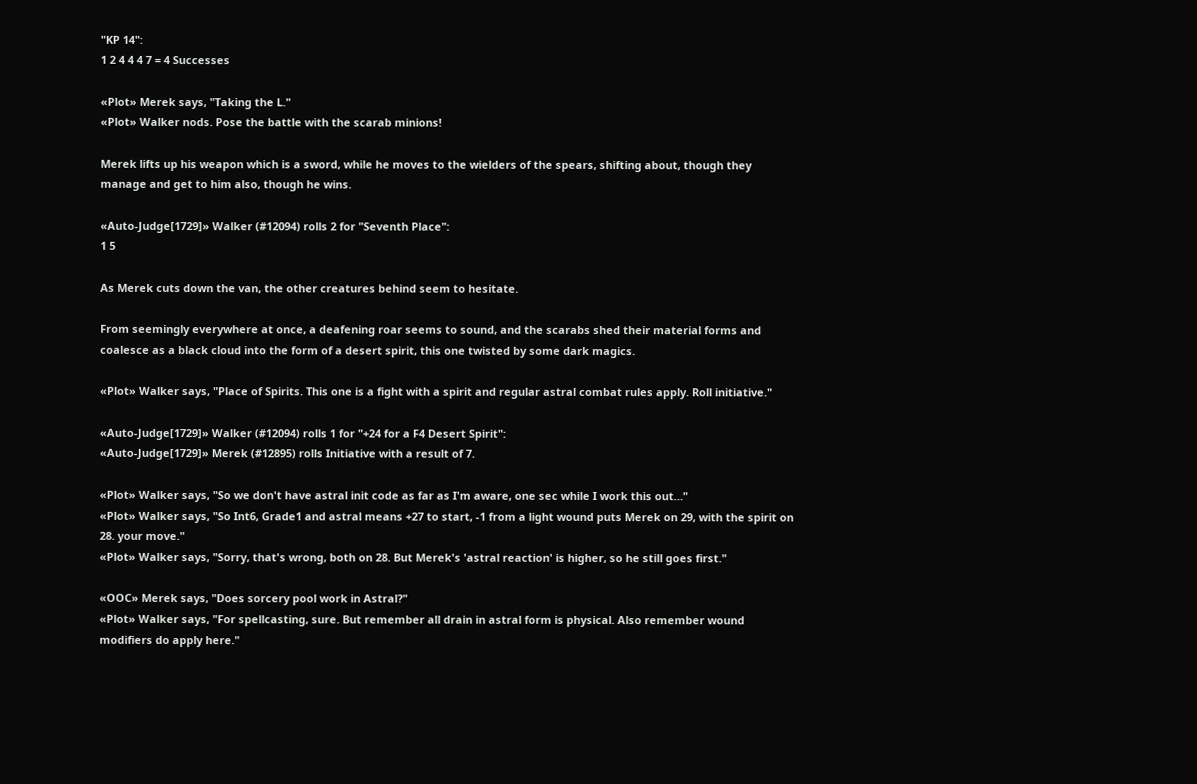"KP 14":
1 2 4 4 4 7 = 4 Successes

«Plot» Merek says, "Taking the L."
«Plot» Walker nods. Pose the battle with the scarab minions!

Merek lifts up his weapon which is a sword, while he moves to the wielders of the spears, shifting about, though they manage and get to him also, though he wins.

«Auto-Judge[1729]» Walker (#12094) rolls 2 for "Seventh Place":
1 5

As Merek cuts down the van, the other creatures behind seem to hesitate.

From seemingly everywhere at once, a deafening roar seems to sound, and the scarabs shed their material forms and coalesce as a black cloud into the form of a desert spirit, this one twisted by some dark magics.

«Plot» Walker says, "Place of Spirits. This one is a fight with a spirit and regular astral combat rules apply. Roll initiative."

«Auto-Judge[1729]» Walker (#12094) rolls 1 for "+24 for a F4 Desert Spirit":
«Auto-Judge[1729]» Merek (#12895) rolls Initiative with a result of 7.

«Plot» Walker says, "So we don't have astral init code as far as I'm aware, one sec while I work this out…"
«Plot» Walker says, "So Int6, Grade1 and astral means +27 to start, -1 from a light wound puts Merek on 29, with the spirit on 28. your move."
«Plot» Walker says, "Sorry, that's wrong, both on 28. But Merek's 'astral reaction' is higher, so he still goes first."

«OOC» Merek says, "Does sorcery pool work in Astral?"
«Plot» Walker says, "For spellcasting, sure. But remember all drain in astral form is physical. Also remember wound modifiers do apply here."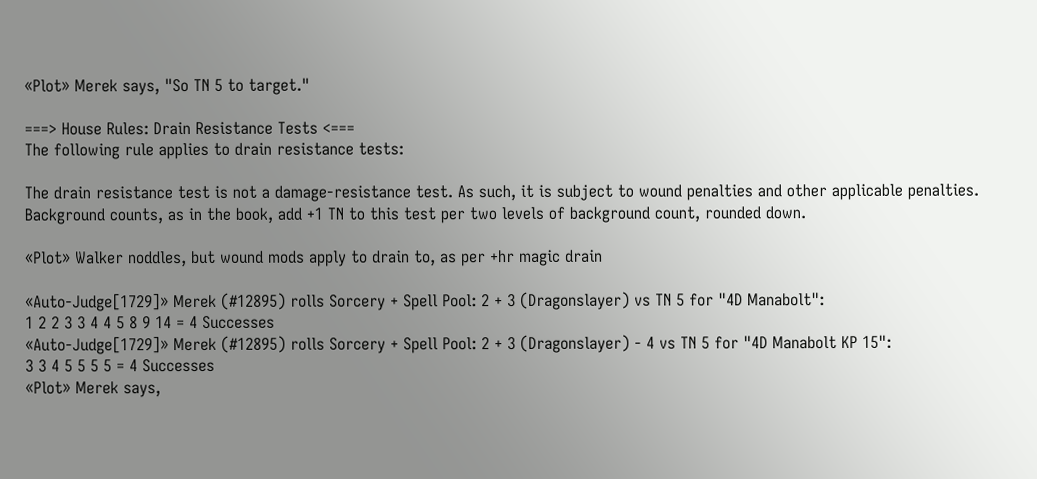«Plot» Merek says, "So TN 5 to target."

===> House Rules: Drain Resistance Tests <===
The following rule applies to drain resistance tests:

The drain resistance test is not a damage-resistance test. As such, it is subject to wound penalties and other applicable penalties. Background counts, as in the book, add +1 TN to this test per two levels of background count, rounded down.

«Plot» Walker noddles, but wound mods apply to drain to, as per +hr magic drain

«Auto-Judge[1729]» Merek (#12895) rolls Sorcery + Spell Pool: 2 + 3 (Dragonslayer) vs TN 5 for "4D Manabolt":
1 2 2 3 3 4 4 5 8 9 14 = 4 Successes
«Auto-Judge[1729]» Merek (#12895) rolls Sorcery + Spell Pool: 2 + 3 (Dragonslayer) - 4 vs TN 5 for "4D Manabolt KP 15":
3 3 4 5 5 5 5 = 4 Successes
«Plot» Merek says,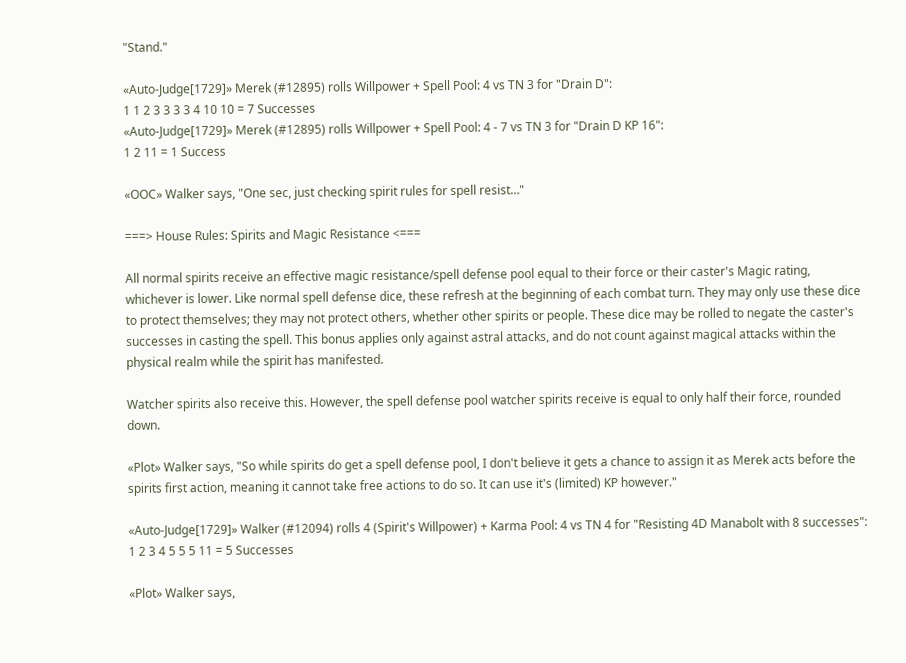"Stand."

«Auto-Judge[1729]» Merek (#12895) rolls Willpower + Spell Pool: 4 vs TN 3 for "Drain D":
1 1 2 3 3 3 3 4 10 10 = 7 Successes
«Auto-Judge[1729]» Merek (#12895) rolls Willpower + Spell Pool: 4 - 7 vs TN 3 for "Drain D KP 16":
1 2 11 = 1 Success

«OOC» Walker says, "One sec, just checking spirit rules for spell resist…"

===> House Rules: Spirits and Magic Resistance <===

All normal spirits receive an effective magic resistance/spell defense pool equal to their force or their caster's Magic rating, whichever is lower. Like normal spell defense dice, these refresh at the beginning of each combat turn. They may only use these dice to protect themselves; they may not protect others, whether other spirits or people. These dice may be rolled to negate the caster's successes in casting the spell. This bonus applies only against astral attacks, and do not count against magical attacks within the physical realm while the spirit has manifested.

Watcher spirits also receive this. However, the spell defense pool watcher spirits receive is equal to only half their force, rounded down.

«Plot» Walker says, "So while spirits do get a spell defense pool, I don't believe it gets a chance to assign it as Merek acts before the spirits first action, meaning it cannot take free actions to do so. It can use it's (limited) KP however."

«Auto-Judge[1729]» Walker (#12094) rolls 4 (Spirit's Willpower) + Karma Pool: 4 vs TN 4 for "Resisting 4D Manabolt with 8 successes":
1 2 3 4 5 5 5 11 = 5 Successes

«Plot» Walker says,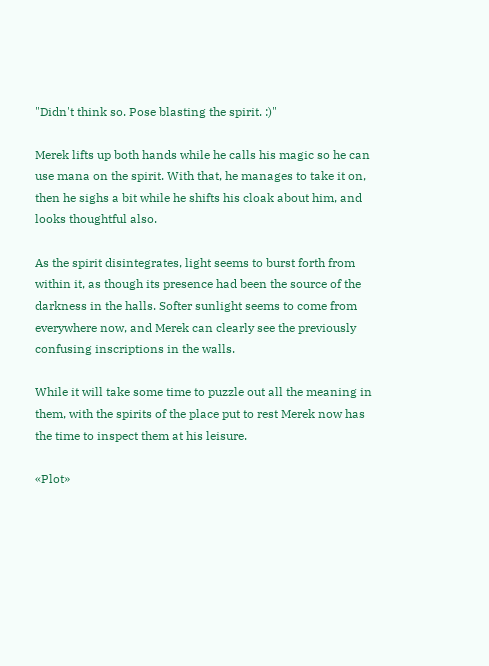"Didn't think so. Pose blasting the spirit. :)"

Merek lifts up both hands while he calls his magic so he can use mana on the spirit. With that, he manages to take it on, then he sighs a bit while he shifts his cloak about him, and looks thoughtful also.

As the spirit disintegrates, light seems to burst forth from within it, as though its presence had been the source of the darkness in the halls. Softer sunlight seems to come from everywhere now, and Merek can clearly see the previously confusing inscriptions in the walls.

While it will take some time to puzzle out all the meaning in them, with the spirits of the place put to rest Merek now has the time to inspect them at his leisure.

«Plot»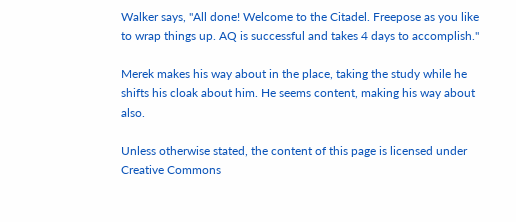Walker says, "All done! Welcome to the Citadel. Freepose as you like to wrap things up. AQ is successful and takes 4 days to accomplish."

Merek makes his way about in the place, taking the study while he shifts his cloak about him. He seems content, making his way about also.

Unless otherwise stated, the content of this page is licensed under Creative Commons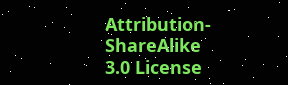Attribution-ShareAlike 3.0 License